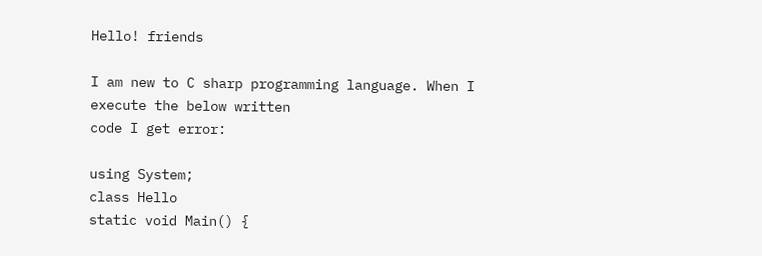Hello! friends

I am new to C sharp programming language. When I execute the below written
code I get error:

using System;
class Hello
static void Main() {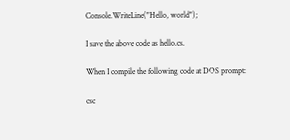Console.WriteLine("Hello, world");

I save the above code as hello.cs.

When I compile the following code at DOS prompt:

csc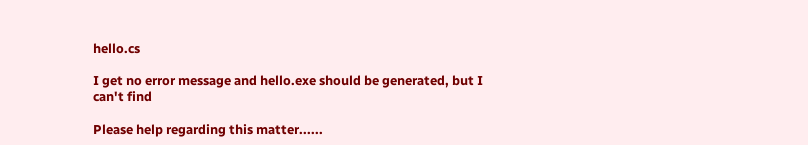hello.cs

I get no error message and hello.exe should be generated, but I can't find

Please help regarding this matter......